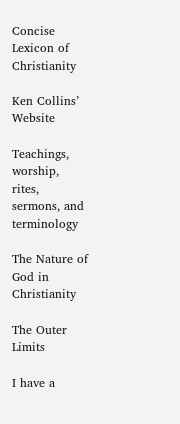Concise Lexicon of Christianity

Ken Collins’ Website

Teachings, worship, rites, sermons, and terminology

The Nature of God in Christianity

The Outer Limits

I have a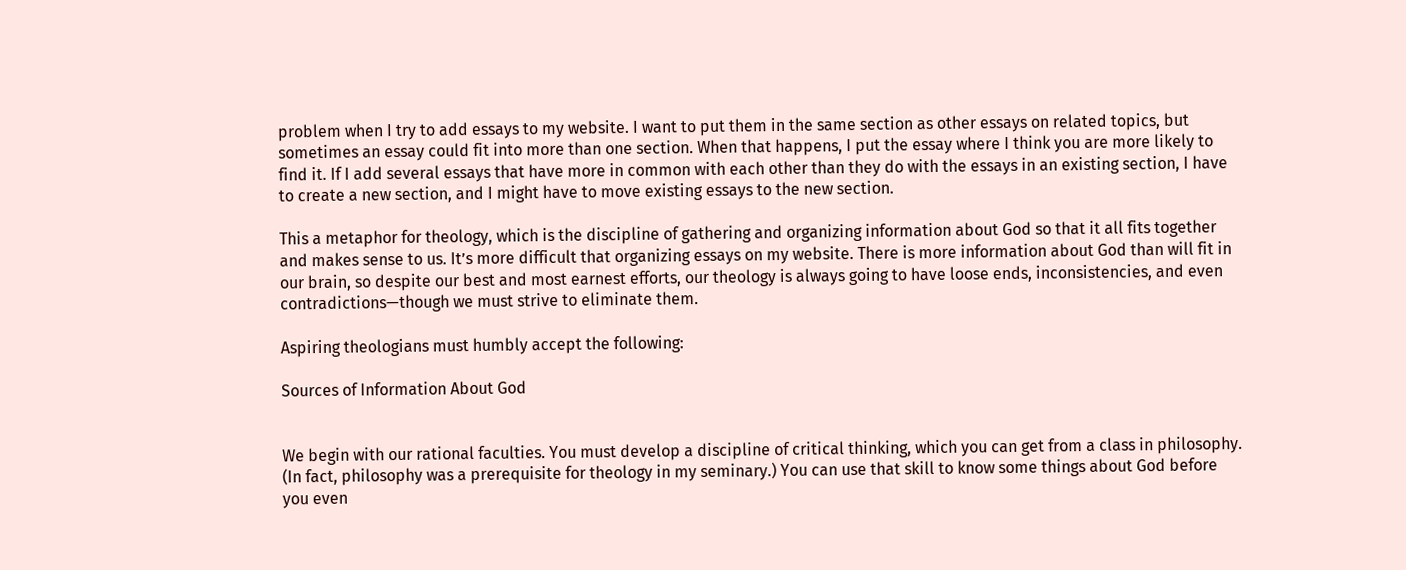problem when I try to add essays to my website. I want to put them in the same section as other essays on related topics, but sometimes an essay could fit into more than one section. When that happens, I put the essay where I think you are more likely to find it. If I add several essays that have more in common with each other than they do with the essays in an existing section, I have to create a new section, and I might have to move existing essays to the new section.

This a metaphor for theology, which is the discipline of gathering and organizing information about God so that it all fits together and makes sense to us. It’s more difficult that organizing essays on my website. There is more information about God than will fit in our brain, so despite our best and most earnest efforts, our theology is always going to have loose ends, inconsistencies, and even contradictions—though we must strive to eliminate them.

Aspiring theologians must humbly accept the following:

Sources of Information About God


We begin with our rational faculties. You must develop a discipline of critical thinking, which you can get from a class in philosophy. (In fact, philosophy was a prerequisite for theology in my seminary.) You can use that skill to know some things about God before you even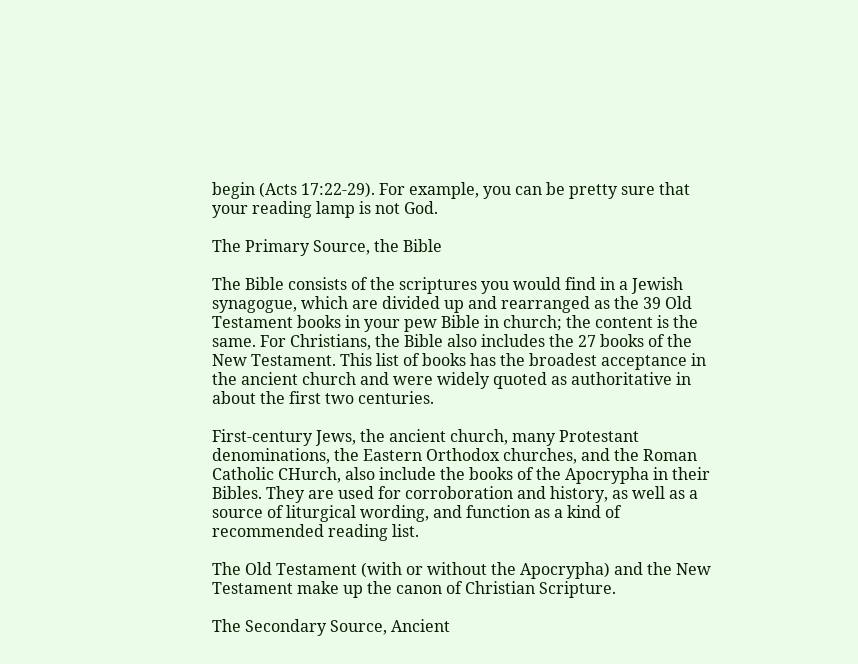begin (Acts 17:22-29). For example, you can be pretty sure that your reading lamp is not God.

The Primary Source, the Bible

The Bible consists of the scriptures you would find in a Jewish synagogue, which are divided up and rearranged as the 39 Old Testament books in your pew Bible in church; the content is the same. For Christians, the Bible also includes the 27 books of the New Testament. This list of books has the broadest acceptance in the ancient church and were widely quoted as authoritative in about the first two centuries.

First-century Jews, the ancient church, many Protestant denominations, the Eastern Orthodox churches, and the Roman Catholic CHurch, also include the books of the Apocrypha in their Bibles. They are used for corroboration and history, as well as a source of liturgical wording, and function as a kind of recommended reading list.

The Old Testament (with or without the Apocrypha) and the New Testament make up the canon of Christian Scripture.

The Secondary Source, Ancient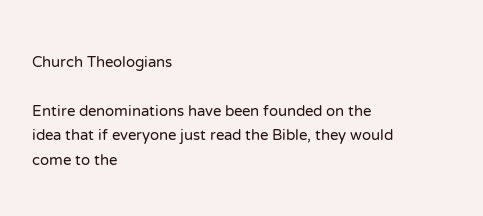Church Theologians

Entire denominations have been founded on the idea that if everyone just read the Bible, they would come to the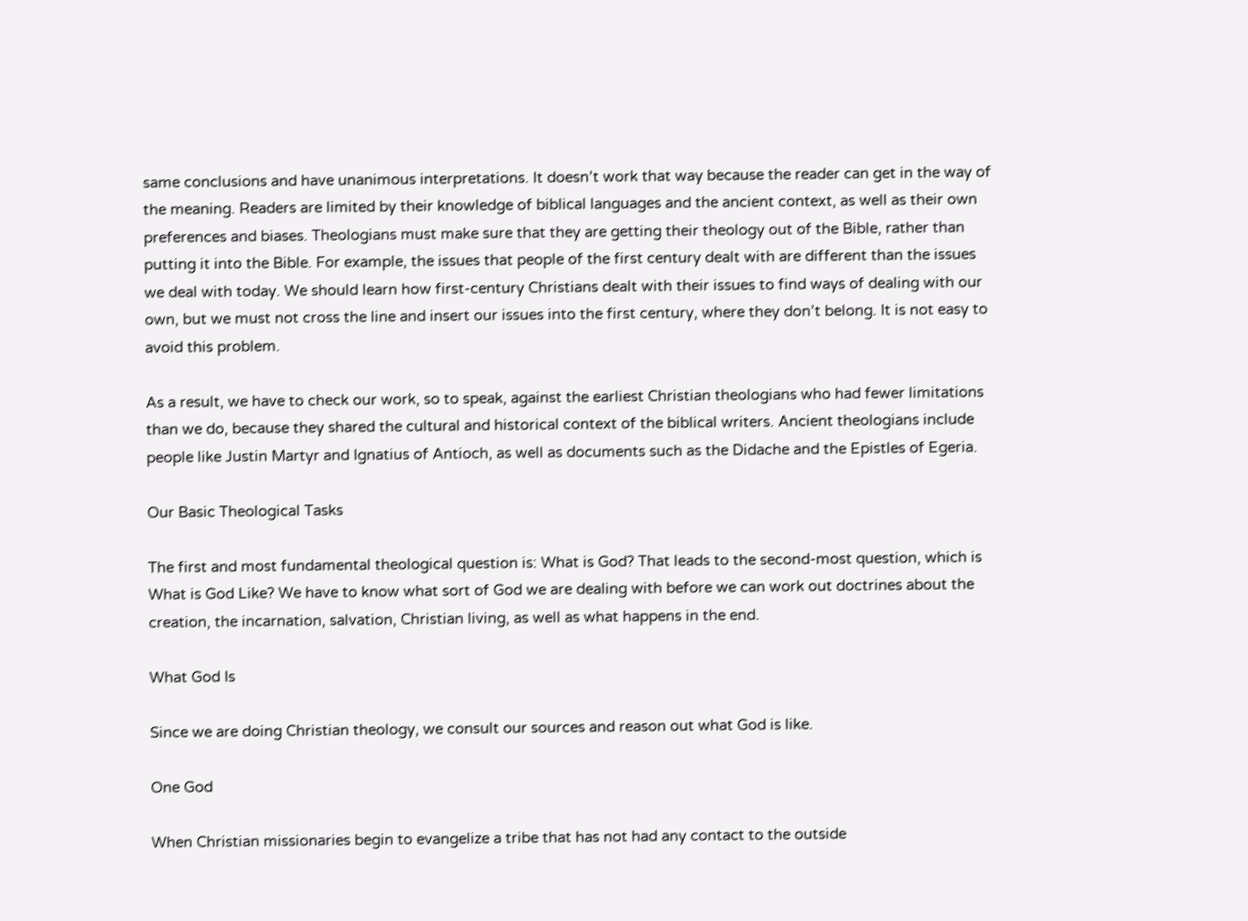same conclusions and have unanimous interpretations. It doesn’t work that way because the reader can get in the way of the meaning. Readers are limited by their knowledge of biblical languages and the ancient context, as well as their own preferences and biases. Theologians must make sure that they are getting their theology out of the Bible, rather than putting it into the Bible. For example, the issues that people of the first century dealt with are different than the issues we deal with today. We should learn how first-century Christians dealt with their issues to find ways of dealing with our own, but we must not cross the line and insert our issues into the first century, where they don’t belong. It is not easy to avoid this problem.

As a result, we have to check our work, so to speak, against the earliest Christian theologians who had fewer limitations than we do, because they shared the cultural and historical context of the biblical writers. Ancient theologians include people like Justin Martyr and Ignatius of Antioch, as well as documents such as the Didache and the Epistles of Egeria.

Our Basic Theological Tasks

The first and most fundamental theological question is: What is God? That leads to the second-most question, which is What is God Like? We have to know what sort of God we are dealing with before we can work out doctrines about the creation, the incarnation, salvation, Christian living, as well as what happens in the end.

What God Is

Since we are doing Christian theology, we consult our sources and reason out what God is like.

One God

When Christian missionaries begin to evangelize a tribe that has not had any contact to the outside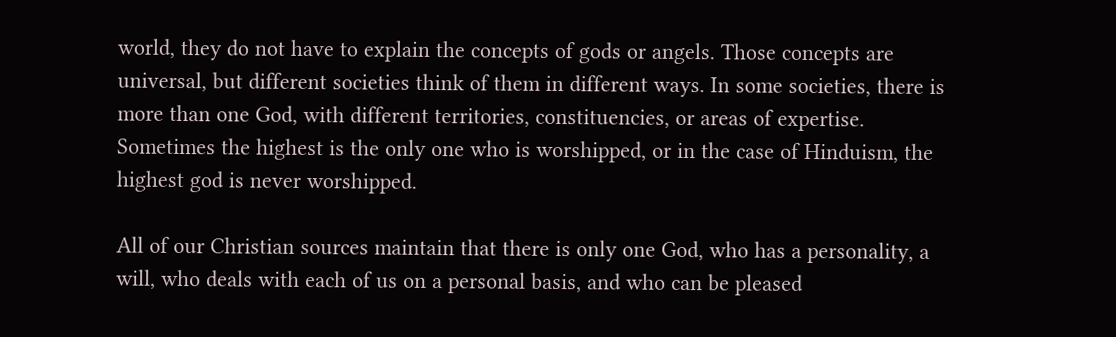world, they do not have to explain the concepts of gods or angels. Those concepts are universal, but different societies think of them in different ways. In some societies, there is more than one God, with different territories, constituencies, or areas of expertise. Sometimes the highest is the only one who is worshipped, or in the case of Hinduism, the highest god is never worshipped.

All of our Christian sources maintain that there is only one God, who has a personality, a will, who deals with each of us on a personal basis, and who can be pleased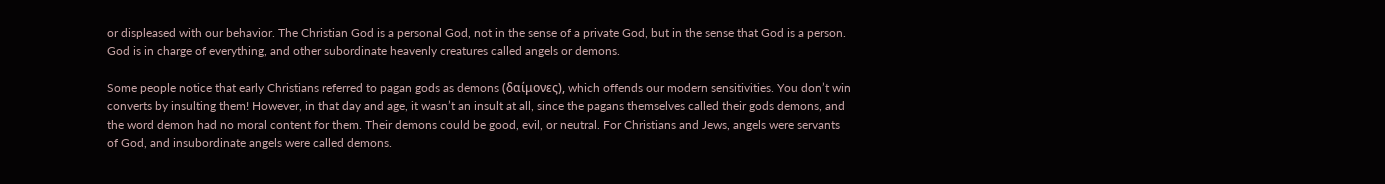or displeased with our behavior. The Christian God is a personal God, not in the sense of a private God, but in the sense that God is a person. God is in charge of everything, and other subordinate heavenly creatures called angels or demons.

Some people notice that early Christians referred to pagan gods as demons (δαίμονες), which offends our modern sensitivities. You don’t win converts by insulting them! However, in that day and age, it wasn’t an insult at all, since the pagans themselves called their gods demons, and the word demon had no moral content for them. Their demons could be good, evil, or neutral. For Christians and Jews, angels were servants of God, and insubordinate angels were called demons.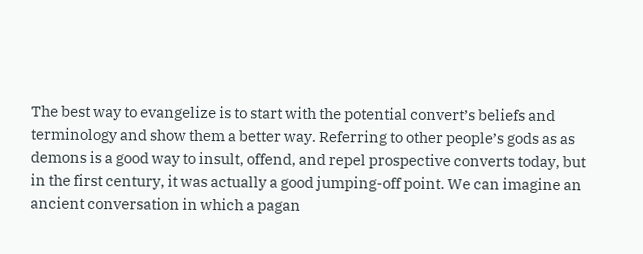The best way to evangelize is to start with the potential convert’s beliefs and terminology and show them a better way. Referring to other people’s gods as as demons is a good way to insult, offend, and repel prospective converts today, but in the first century, it was actually a good jumping-off point. We can imagine an ancient conversation in which a pagan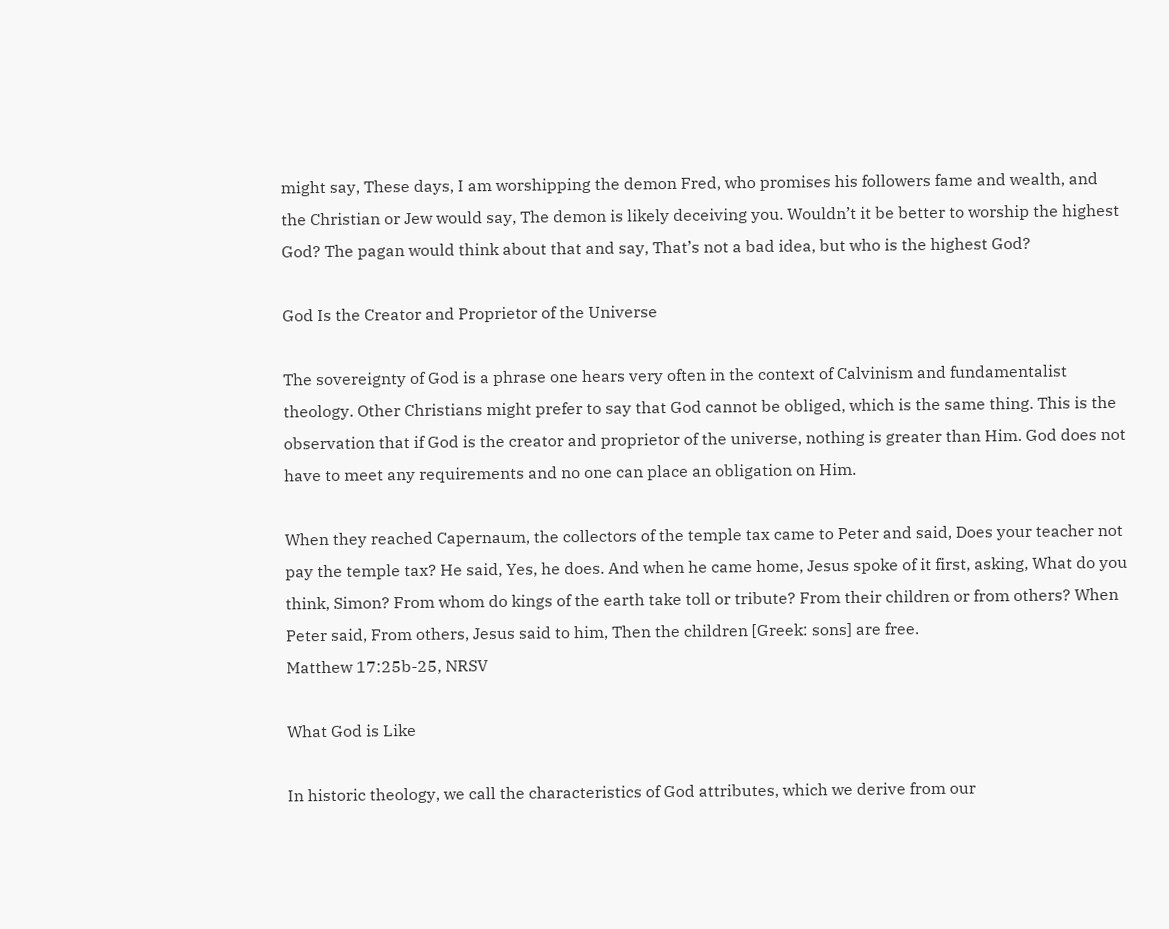might say, These days, I am worshipping the demon Fred, who promises his followers fame and wealth, and the Christian or Jew would say, The demon is likely deceiving you. Wouldn’t it be better to worship the highest God? The pagan would think about that and say, That’s not a bad idea, but who is the highest God?

God Is the Creator and Proprietor of the Universe

The sovereignty of God is a phrase one hears very often in the context of Calvinism and fundamentalist theology. Other Christians might prefer to say that God cannot be obliged, which is the same thing. This is the observation that if God is the creator and proprietor of the universe, nothing is greater than Him. God does not have to meet any requirements and no one can place an obligation on Him.

When they reached Capernaum, the collectors of the temple tax came to Peter and said, Does your teacher not pay the temple tax? He said, Yes, he does. And when he came home, Jesus spoke of it first, asking, What do you think, Simon? From whom do kings of the earth take toll or tribute? From their children or from others? When Peter said, From others, Jesus said to him, Then the children [Greek: sons] are free.
Matthew 17:25b-25, NRSV

What God is Like

In historic theology, we call the characteristics of God attributes, which we derive from our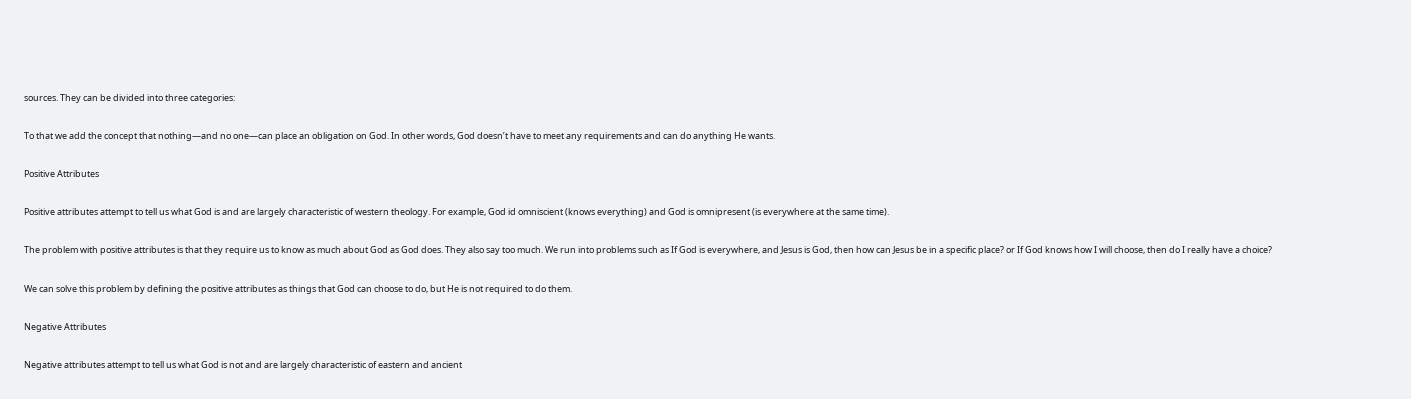sources. They can be divided into three categories:

To that we add the concept that nothing—and no one—can place an obligation on God. In other words, God doesn’t have to meet any requirements and can do anything He wants.

Positive Attributes

Positive attributes attempt to tell us what God is and are largely characteristic of western theology. For example, God id omniscient (knows everything) and God is omnipresent (is everywhere at the same time).

The problem with positive attributes is that they require us to know as much about God as God does. They also say too much. We run into problems such as If God is everywhere, and Jesus is God, then how can Jesus be in a specific place? or If God knows how I will choose, then do I really have a choice?

We can solve this problem by defining the positive attributes as things that God can choose to do, but He is not required to do them.

Negative Attributes

Negative attributes attempt to tell us what God is not and are largely characteristic of eastern and ancient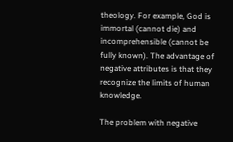theology. For example, God is immortal (cannot die) and incomprehensible (cannot be fully known). The advantage of negative attributes is that they recognize the limits of human knowledge.

The problem with negative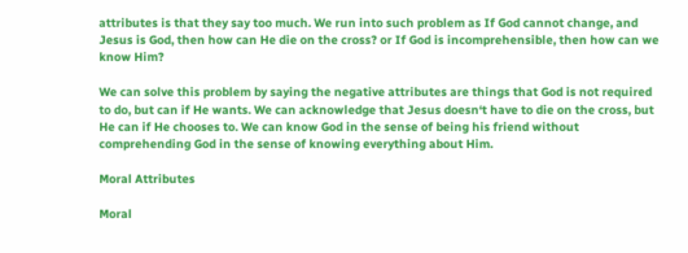attributes is that they say too much. We run into such problem as If God cannot change, and Jesus is God, then how can He die on the cross? or If God is incomprehensible, then how can we know Him?

We can solve this problem by saying the negative attributes are things that God is not required to do, but can if He wants. We can acknowledge that Jesus doesn‘t have to die on the cross, but He can if He chooses to. We can know God in the sense of being his friend without comprehending God in the sense of knowing everything about Him.

Moral Attributes

Moral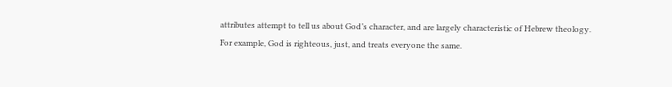attributes attempt to tell us about God’s character, and are largely characteristic of Hebrew theology. For example, God is righteous, just, and treats everyone the same.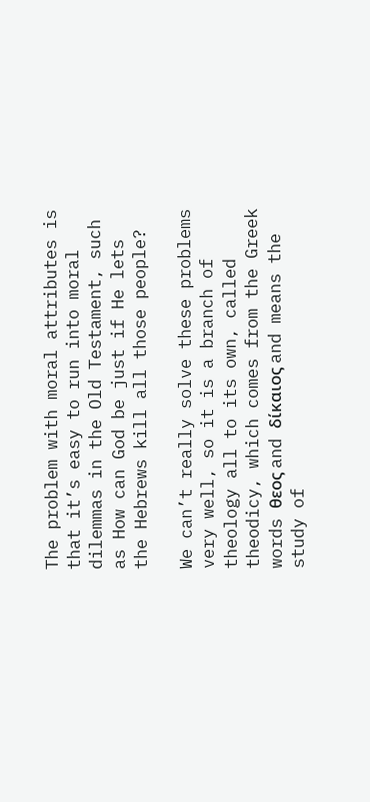The problem with moral attributes is that it’s easy to run into moral dilemmas in the Old Testament, such as How can God be just if He lets the Hebrews kill all those people?

We can’t really solve these problems very well, so it is a branch of theology all to its own, called theodicy, which comes from the Greek words θεος and δίκαιος and means the study of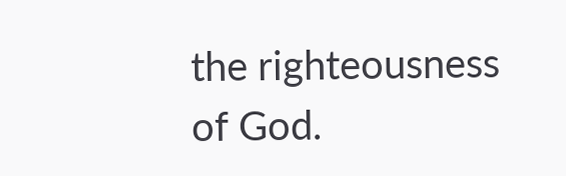the righteousness of God.